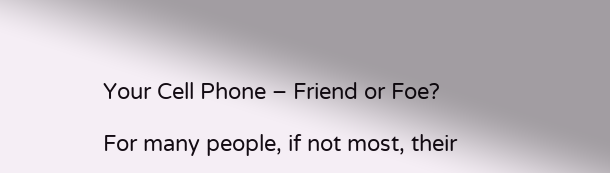Your Cell Phone – Friend or Foe?

For many people, if not most, their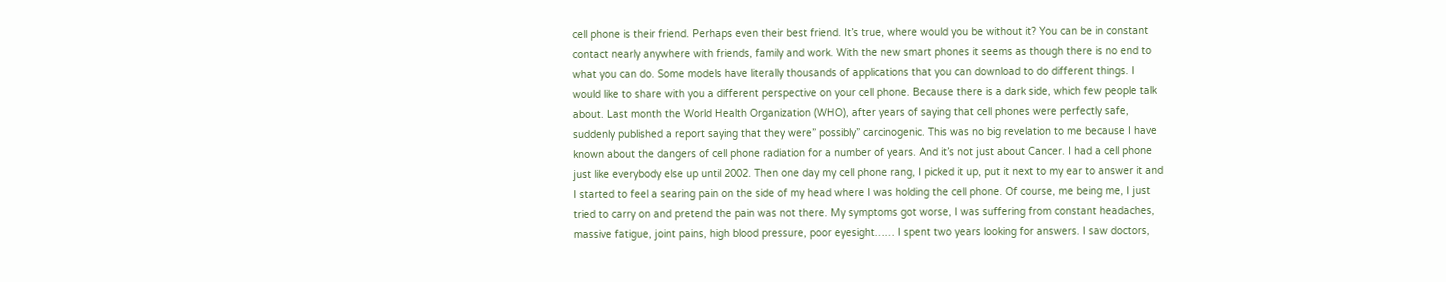cell phone is their friend. Perhaps even their best friend. It’s true, where would you be without it? You can be in constant contact nearly anywhere with friends, family and work. With the new smart phones it seems as though there is no end to what you can do. Some models have literally thousands of applications that you can download to do different things. I would like to share with you a different perspective on your cell phone. Because there is a dark side, which few people talk about. Last month the World Health Organization (WHO), after years of saying that cell phones were perfectly safe, suddenly published a report saying that they were” possibly” carcinogenic. This was no big revelation to me because I have known about the dangers of cell phone radiation for a number of years. And it’s not just about Cancer. I had a cell phone just like everybody else up until 2002. Then one day my cell phone rang, I picked it up, put it next to my ear to answer it and I started to feel a searing pain on the side of my head where I was holding the cell phone. Of course, me being me, I just tried to carry on and pretend the pain was not there. My symptoms got worse, I was suffering from constant headaches, massive fatigue, joint pains, high blood pressure, poor eyesight…… I spent two years looking for answers. I saw doctors,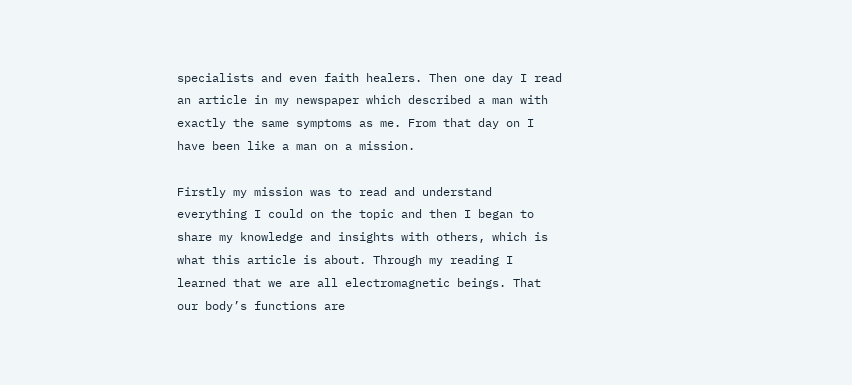specialists and even faith healers. Then one day I read an article in my newspaper which described a man with exactly the same symptoms as me. From that day on I have been like a man on a mission.

Firstly my mission was to read and understand everything I could on the topic and then I began to share my knowledge and insights with others, which is what this article is about. Through my reading I learned that we are all electromagnetic beings. That our body’s functions are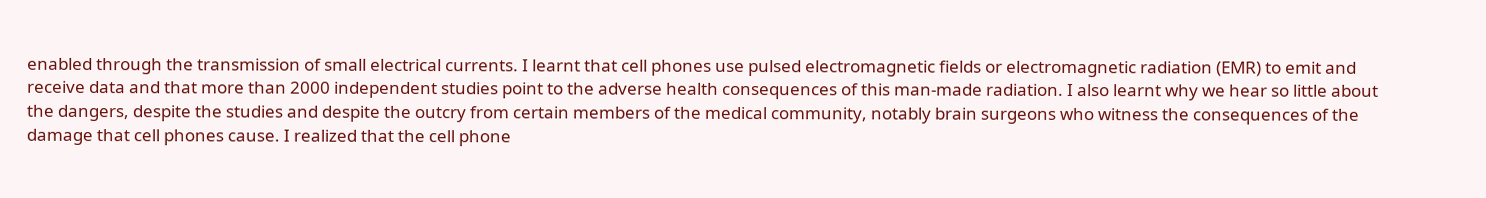enabled through the transmission of small electrical currents. I learnt that cell phones use pulsed electromagnetic fields or electromagnetic radiation (EMR) to emit and receive data and that more than 2000 independent studies point to the adverse health consequences of this man-made radiation. I also learnt why we hear so little about the dangers, despite the studies and despite the outcry from certain members of the medical community, notably brain surgeons who witness the consequences of the damage that cell phones cause. I realized that the cell phone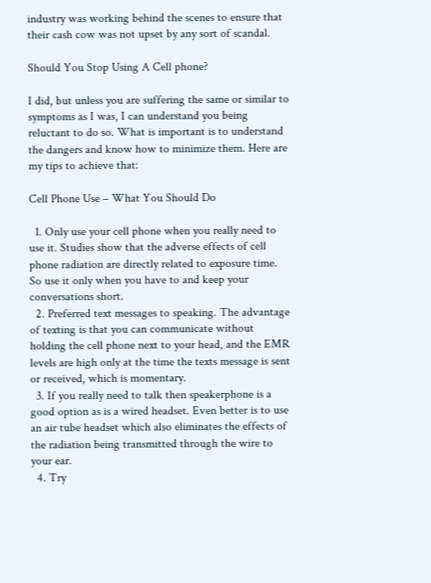industry was working behind the scenes to ensure that their cash cow was not upset by any sort of scandal.

Should You Stop Using A Cell phone?

I did, but unless you are suffering the same or similar to symptoms as I was, I can understand you being reluctant to do so. What is important is to understand the dangers and know how to minimize them. Here are my tips to achieve that:

Cell Phone Use – What You Should Do

  1. Only use your cell phone when you really need to use it. Studies show that the adverse effects of cell phone radiation are directly related to exposure time. So use it only when you have to and keep your conversations short.
  2. Preferred text messages to speaking. The advantage of texting is that you can communicate without holding the cell phone next to your head, and the EMR levels are high only at the time the texts message is sent or received, which is momentary.
  3. If you really need to talk then speakerphone is a good option as is a wired headset. Even better is to use an air tube headset which also eliminates the effects of the radiation being transmitted through the wire to your ear.
  4. Try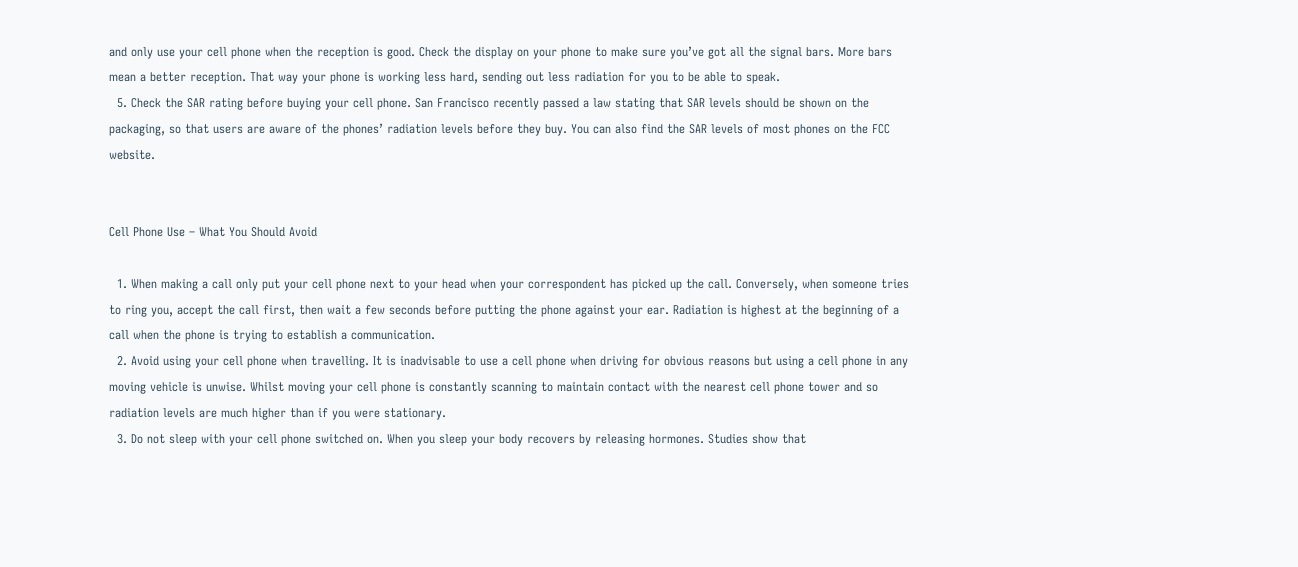and only use your cell phone when the reception is good. Check the display on your phone to make sure you’ve got all the signal bars. More bars mean a better reception. That way your phone is working less hard, sending out less radiation for you to be able to speak.
  5. Check the SAR rating before buying your cell phone. San Francisco recently passed a law stating that SAR levels should be shown on the packaging, so that users are aware of the phones’ radiation levels before they buy. You can also find the SAR levels of most phones on the FCC website.


Cell Phone Use – What You Should Avoid

  1. When making a call only put your cell phone next to your head when your correspondent has picked up the call. Conversely, when someone tries to ring you, accept the call first, then wait a few seconds before putting the phone against your ear. Radiation is highest at the beginning of a call when the phone is trying to establish a communication.
  2. Avoid using your cell phone when travelling. It is inadvisable to use a cell phone when driving for obvious reasons but using a cell phone in any moving vehicle is unwise. Whilst moving your cell phone is constantly scanning to maintain contact with the nearest cell phone tower and so radiation levels are much higher than if you were stationary.
  3. Do not sleep with your cell phone switched on. When you sleep your body recovers by releasing hormones. Studies show that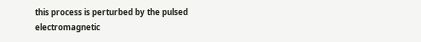this process is perturbed by the pulsed electromagnetic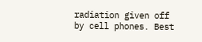radiation given off by cell phones. Best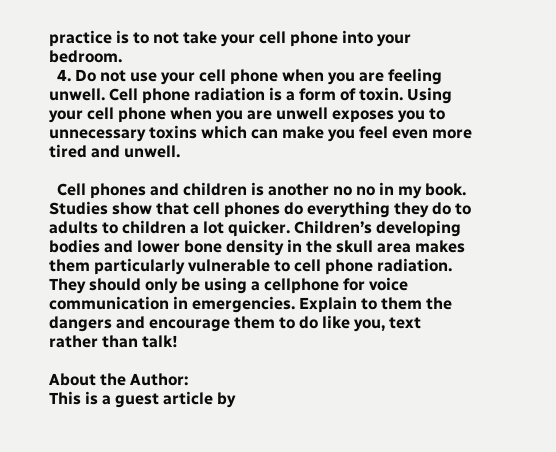practice is to not take your cell phone into your bedroom.
  4. Do not use your cell phone when you are feeling unwell. Cell phone radiation is a form of toxin. Using your cell phone when you are unwell exposes you to unnecessary toxins which can make you feel even more tired and unwell.

  Cell phones and children is another no no in my book. Studies show that cell phones do everything they do to adults to children a lot quicker. Children’s developing bodies and lower bone density in the skull area makes them particularly vulnerable to cell phone radiation. They should only be using a cellphone for voice communication in emergencies. Explain to them the dangers and encourage them to do like you, text rather than talk!

About the Author:
This is a guest article by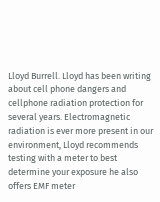Lloyd Burrell. Lloyd has been writing about cell phone dangers and cellphone radiation protection for several years. Electromagnetic radiation is ever more present in our environment, Lloyd recommends testing with a meter to best determine your exposure he also offers EMF meter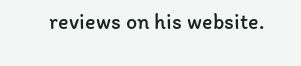reviews on his website.